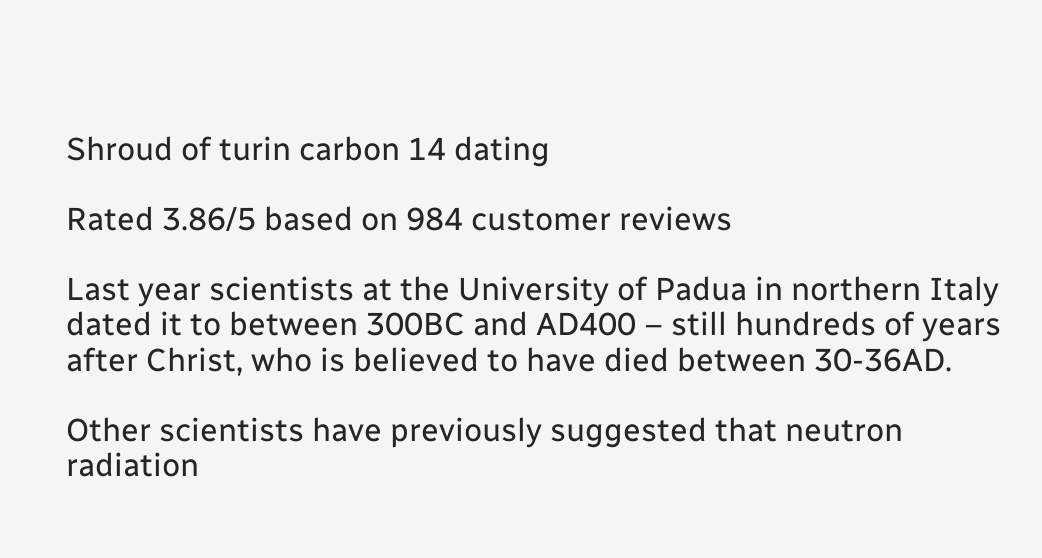Shroud of turin carbon 14 dating

Rated 3.86/5 based on 984 customer reviews

Last year scientists at the University of Padua in northern Italy dated it to between 300BC and AD400 – still hundreds of years after Christ, who is believed to have died between 30-36AD.

Other scientists have previously suggested that neutron radiation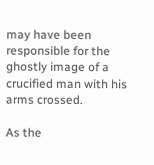may have been responsible for the ghostly image of a crucified man with his arms crossed.

As the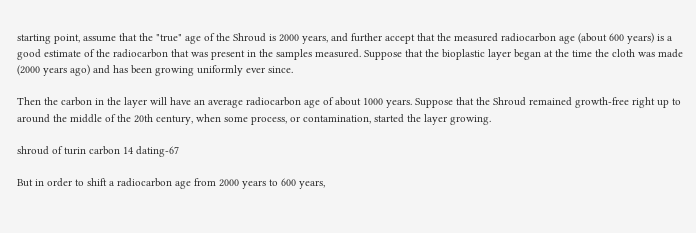starting point, assume that the "true" age of the Shroud is 2000 years, and further accept that the measured radiocarbon age (about 600 years) is a good estimate of the radiocarbon that was present in the samples measured. Suppose that the bioplastic layer began at the time the cloth was made (2000 years ago) and has been growing uniformly ever since.

Then the carbon in the layer will have an average radiocarbon age of about 1000 years. Suppose that the Shroud remained growth-free right up to around the middle of the 20th century, when some process, or contamination, started the layer growing.

shroud of turin carbon 14 dating-67

But in order to shift a radiocarbon age from 2000 years to 600 years,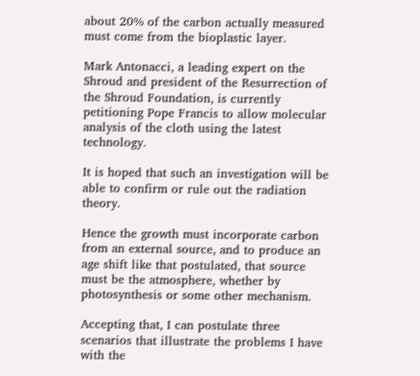about 20% of the carbon actually measured must come from the bioplastic layer.

Mark Antonacci, a leading expert on the Shroud and president of the Resurrection of the Shroud Foundation, is currently petitioning Pope Francis to allow molecular analysis of the cloth using the latest technology.

It is hoped that such an investigation will be able to confirm or rule out the radiation theory.

Hence the growth must incorporate carbon from an external source, and to produce an age shift like that postulated, that source must be the atmosphere, whether by photosynthesis or some other mechanism.

Accepting that, I can postulate three scenarios that illustrate the problems I have with the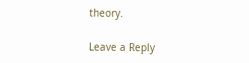theory.

Leave a Reply